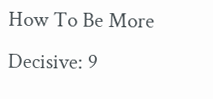How To Be More Decisive: 9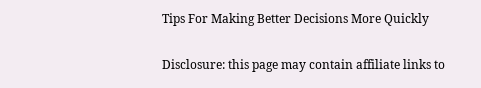Tips For Making Better Decisions More Quickly

Disclosure: this page may contain affiliate links to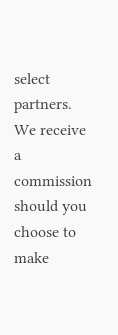select partners. We receive a commission should you choose to make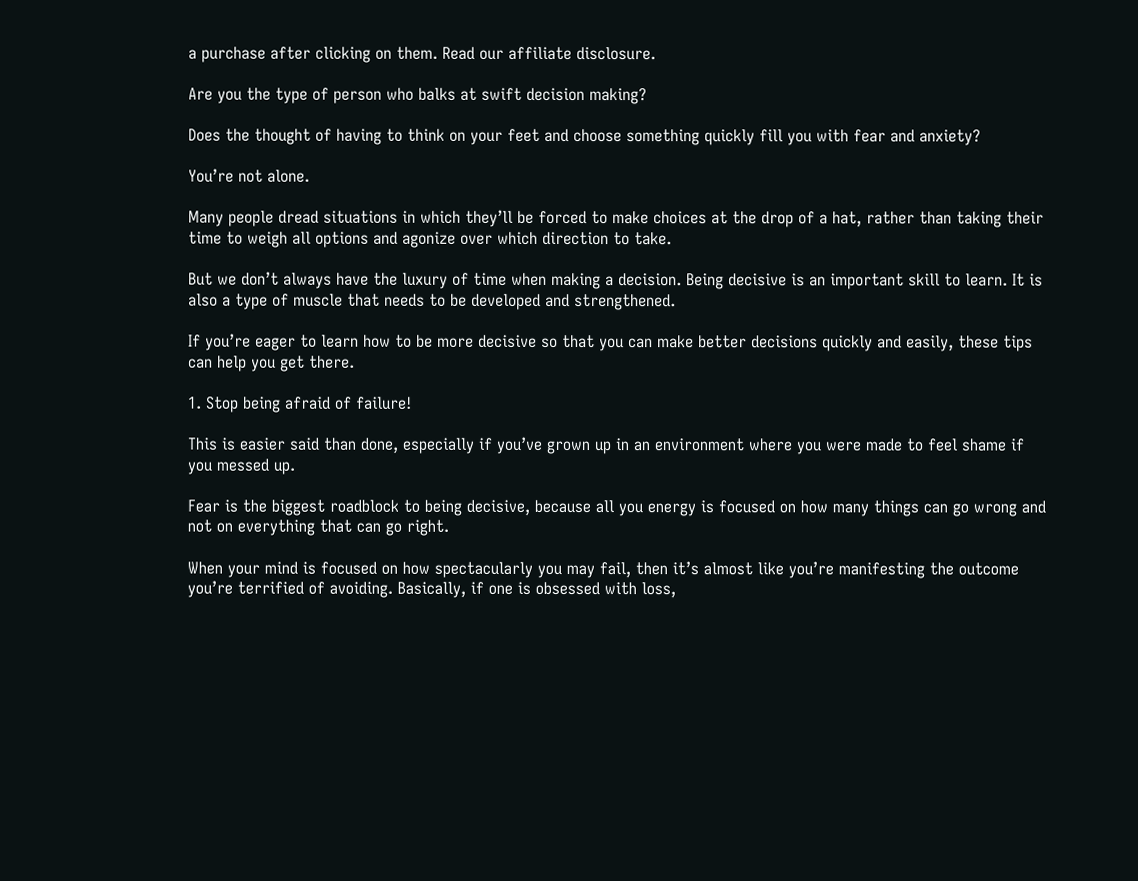a purchase after clicking on them. Read our affiliate disclosure.

Are you the type of person who balks at swift decision making?

Does the thought of having to think on your feet and choose something quickly fill you with fear and anxiety?

You’re not alone.

Many people dread situations in which they’ll be forced to make choices at the drop of a hat, rather than taking their time to weigh all options and agonize over which direction to take.

But we don’t always have the luxury of time when making a decision. Being decisive is an important skill to learn. It is also a type of muscle that needs to be developed and strengthened.

If you’re eager to learn how to be more decisive so that you can make better decisions quickly and easily, these tips can help you get there.

1. Stop being afraid of failure!

This is easier said than done, especially if you’ve grown up in an environment where you were made to feel shame if you messed up.

Fear is the biggest roadblock to being decisive, because all you energy is focused on how many things can go wrong and not on everything that can go right.

When your mind is focused on how spectacularly you may fail, then it’s almost like you’re manifesting the outcome you’re terrified of avoiding. Basically, if one is obsessed with loss,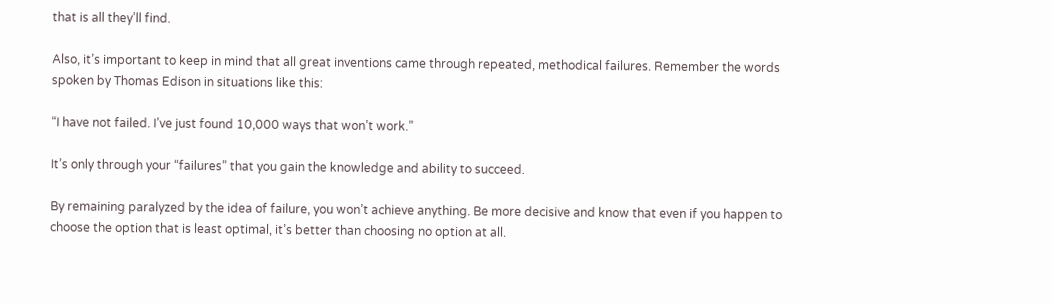that is all they’ll find.

Also, it’s important to keep in mind that all great inventions came through repeated, methodical failures. Remember the words spoken by Thomas Edison in situations like this:

“I have not failed. I’ve just found 10,000 ways that won’t work.”

It’s only through your “failures” that you gain the knowledge and ability to succeed.

By remaining paralyzed by the idea of failure, you won’t achieve anything. Be more decisive and know that even if you happen to choose the option that is least optimal, it’s better than choosing no option at all.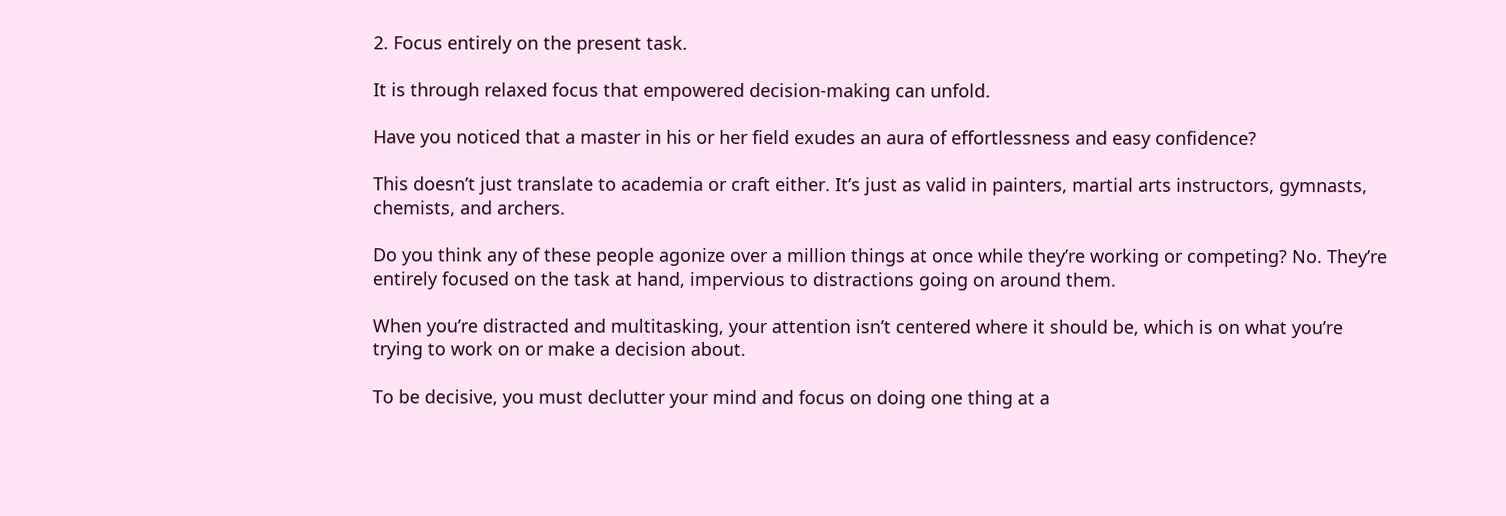2. Focus entirely on the present task.

It is through relaxed focus that empowered decision-making can unfold.

Have you noticed that a master in his or her field exudes an aura of effortlessness and easy confidence?

This doesn’t just translate to academia or craft either. It’s just as valid in painters, martial arts instructors, gymnasts, chemists, and archers.

Do you think any of these people agonize over a million things at once while they’re working or competing? No. They’re entirely focused on the task at hand, impervious to distractions going on around them.

When you’re distracted and multitasking, your attention isn’t centered where it should be, which is on what you’re trying to work on or make a decision about.

To be decisive, you must declutter your mind and focus on doing one thing at a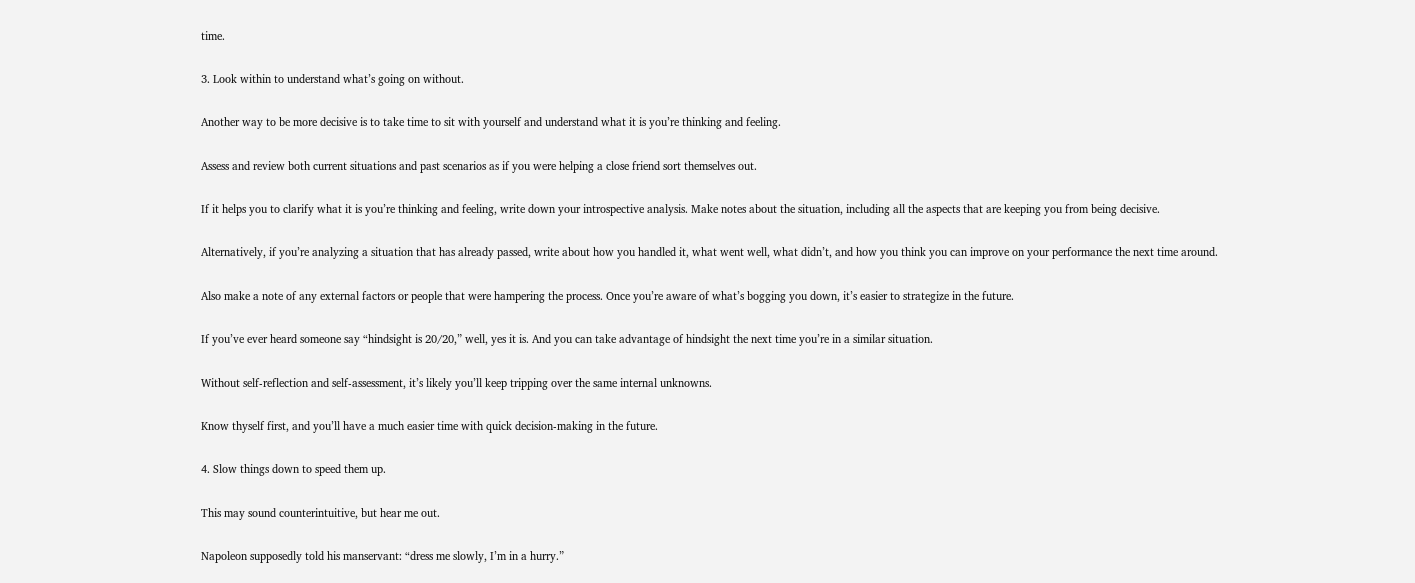time.

3. Look within to understand what’s going on without.

Another way to be more decisive is to take time to sit with yourself and understand what it is you’re thinking and feeling.

Assess and review both current situations and past scenarios as if you were helping a close friend sort themselves out.

If it helps you to clarify what it is you’re thinking and feeling, write down your introspective analysis. Make notes about the situation, including all the aspects that are keeping you from being decisive.

Alternatively, if you’re analyzing a situation that has already passed, write about how you handled it, what went well, what didn’t, and how you think you can improve on your performance the next time around.

Also make a note of any external factors or people that were hampering the process. Once you’re aware of what’s bogging you down, it’s easier to strategize in the future.

If you’ve ever heard someone say “hindsight is 20/20,” well, yes it is. And you can take advantage of hindsight the next time you’re in a similar situation.

Without self-reflection and self-assessment, it’s likely you’ll keep tripping over the same internal unknowns.

Know thyself first, and you’ll have a much easier time with quick decision-making in the future.

4. Slow things down to speed them up.

This may sound counterintuitive, but hear me out.

Napoleon supposedly told his manservant: “dress me slowly, I’m in a hurry.”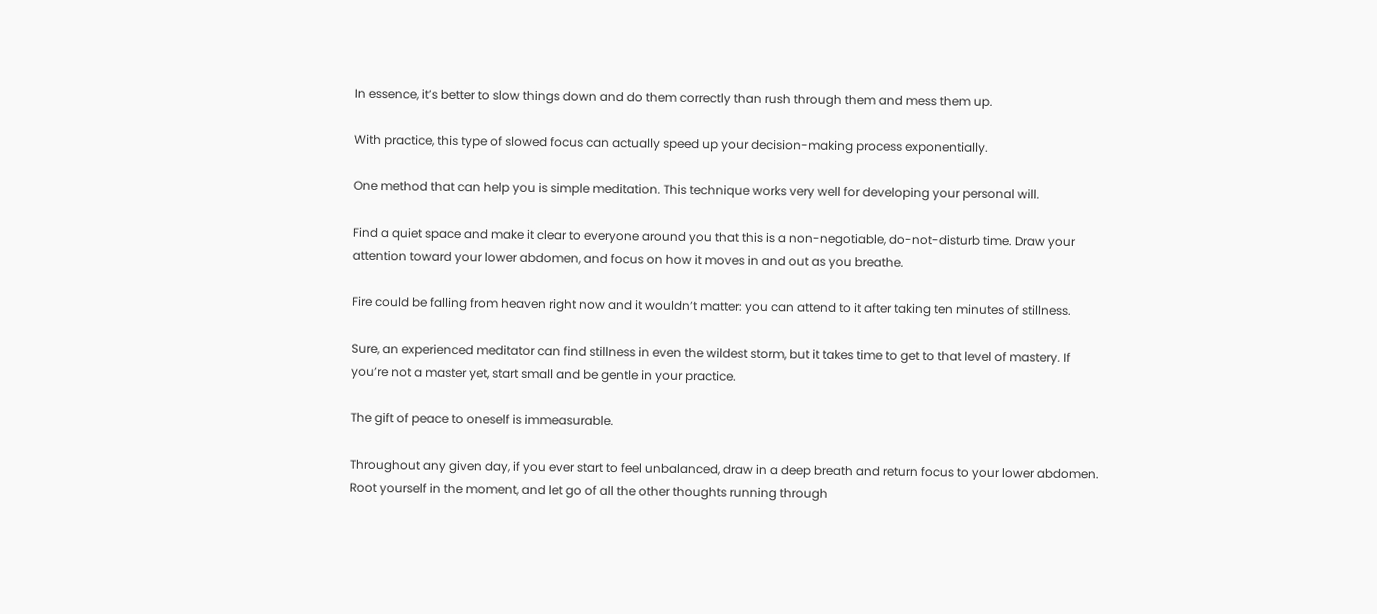In essence, it’s better to slow things down and do them correctly than rush through them and mess them up.

With practice, this type of slowed focus can actually speed up your decision-making process exponentially.

One method that can help you is simple meditation. This technique works very well for developing your personal will.

Find a quiet space and make it clear to everyone around you that this is a non-negotiable, do-not-disturb time. Draw your attention toward your lower abdomen, and focus on how it moves in and out as you breathe.

Fire could be falling from heaven right now and it wouldn’t matter: you can attend to it after taking ten minutes of stillness.

Sure, an experienced meditator can find stillness in even the wildest storm, but it takes time to get to that level of mastery. If you’re not a master yet, start small and be gentle in your practice.

The gift of peace to oneself is immeasurable.

Throughout any given day, if you ever start to feel unbalanced, draw in a deep breath and return focus to your lower abdomen. Root yourself in the moment, and let go of all the other thoughts running through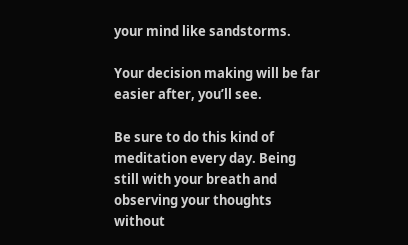your mind like sandstorms.

Your decision making will be far easier after, you’ll see.

Be sure to do this kind of meditation every day. Being still with your breath and observing your thoughts without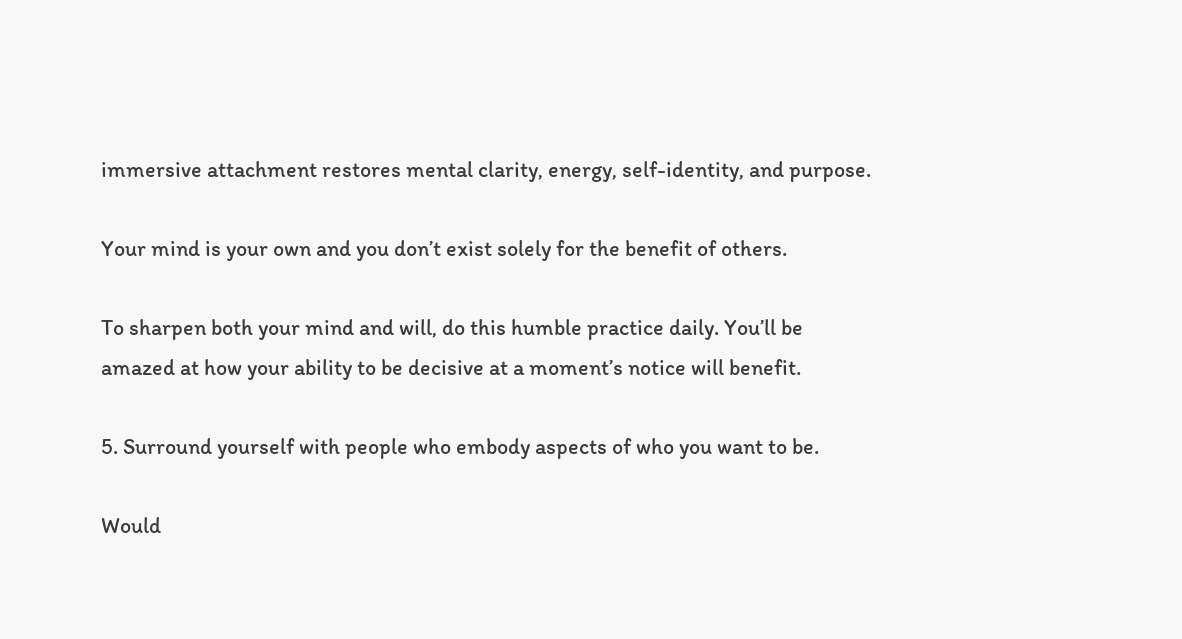immersive attachment restores mental clarity, energy, self-identity, and purpose.

Your mind is your own and you don’t exist solely for the benefit of others.

To sharpen both your mind and will, do this humble practice daily. You’ll be amazed at how your ability to be decisive at a moment’s notice will benefit.

5. Surround yourself with people who embody aspects of who you want to be.

Would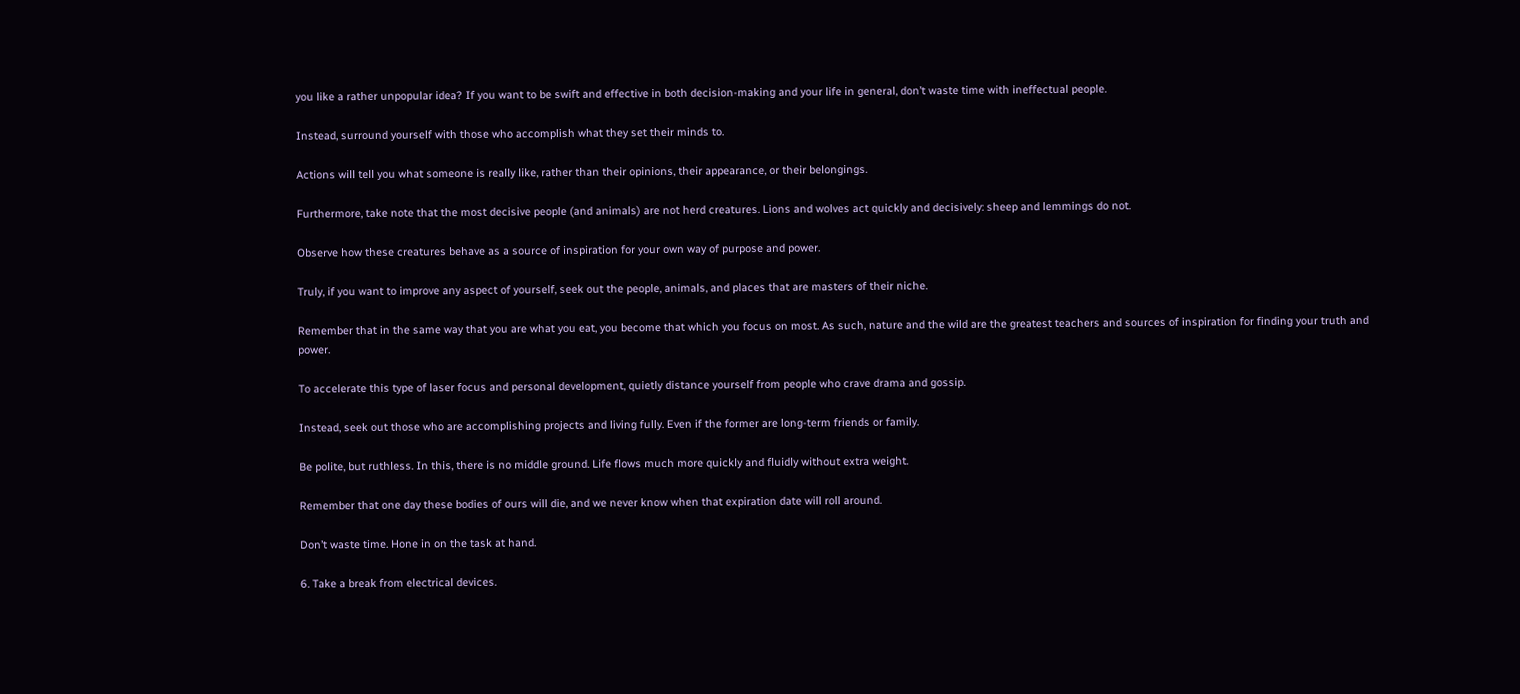you like a rather unpopular idea? If you want to be swift and effective in both decision-making and your life in general, don’t waste time with ineffectual people.

Instead, surround yourself with those who accomplish what they set their minds to.

Actions will tell you what someone is really like, rather than their opinions, their appearance, or their belongings.

Furthermore, take note that the most decisive people (and animals) are not herd creatures. Lions and wolves act quickly and decisively: sheep and lemmings do not.

Observe how these creatures behave as a source of inspiration for your own way of purpose and power.

Truly, if you want to improve any aspect of yourself, seek out the people, animals, and places that are masters of their niche.

Remember that in the same way that you are what you eat, you become that which you focus on most. As such, nature and the wild are the greatest teachers and sources of inspiration for finding your truth and power.

To accelerate this type of laser focus and personal development, quietly distance yourself from people who crave drama and gossip.

Instead, seek out those who are accomplishing projects and living fully. Even if the former are long-term friends or family.

Be polite, but ruthless. In this, there is no middle ground. Life flows much more quickly and fluidly without extra weight.

Remember that one day these bodies of ours will die, and we never know when that expiration date will roll around.

Don’t waste time. Hone in on the task at hand.

6. Take a break from electrical devices.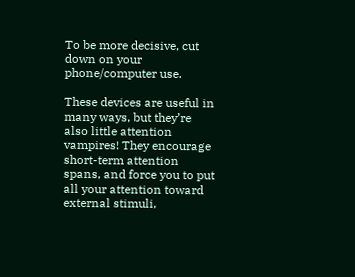To be more decisive, cut down on your phone/computer use.

These devices are useful in many ways, but they’re also little attention vampires! They encourage short-term attention spans, and force you to put all your attention toward external stimuli,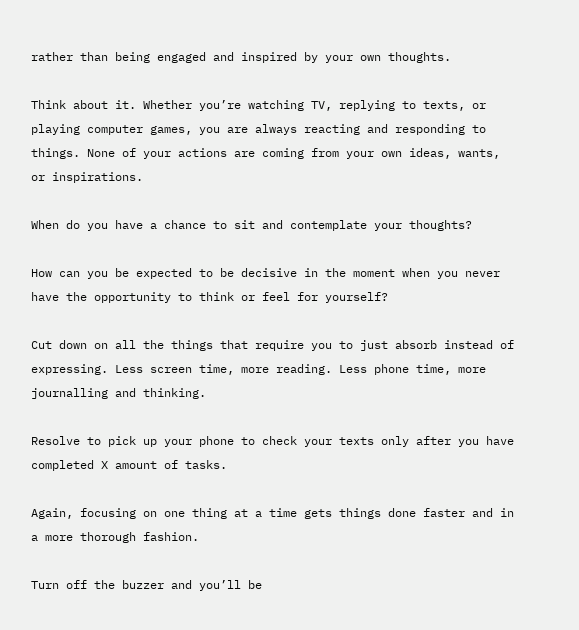rather than being engaged and inspired by your own thoughts.

Think about it. Whether you’re watching TV, replying to texts, or playing computer games, you are always reacting and responding to things. None of your actions are coming from your own ideas, wants, or inspirations.

When do you have a chance to sit and contemplate your thoughts?

How can you be expected to be decisive in the moment when you never have the opportunity to think or feel for yourself?

Cut down on all the things that require you to just absorb instead of expressing. Less screen time, more reading. Less phone time, more journalling and thinking.

Resolve to pick up your phone to check your texts only after you have completed X amount of tasks.

Again, focusing on one thing at a time gets things done faster and in a more thorough fashion.

Turn off the buzzer and you’ll be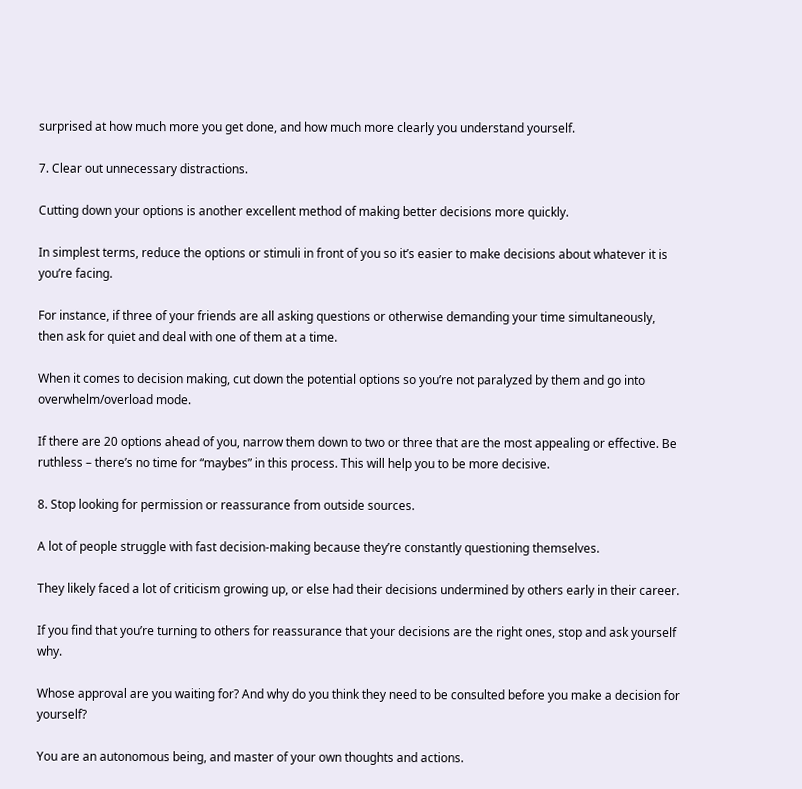surprised at how much more you get done, and how much more clearly you understand yourself.

7. Clear out unnecessary distractions.

Cutting down your options is another excellent method of making better decisions more quickly.

In simplest terms, reduce the options or stimuli in front of you so it’s easier to make decisions about whatever it is you’re facing.

For instance, if three of your friends are all asking questions or otherwise demanding your time simultaneously, then ask for quiet and deal with one of them at a time.

When it comes to decision making, cut down the potential options so you’re not paralyzed by them and go into overwhelm/overload mode.

If there are 20 options ahead of you, narrow them down to two or three that are the most appealing or effective. Be ruthless – there’s no time for “maybes” in this process. This will help you to be more decisive.

8. Stop looking for permission or reassurance from outside sources.

A lot of people struggle with fast decision-making because they’re constantly questioning themselves.

They likely faced a lot of criticism growing up, or else had their decisions undermined by others early in their career.

If you find that you’re turning to others for reassurance that your decisions are the right ones, stop and ask yourself why.

Whose approval are you waiting for? And why do you think they need to be consulted before you make a decision for yourself?

You are an autonomous being, and master of your own thoughts and actions.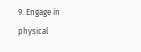9. Engage in physical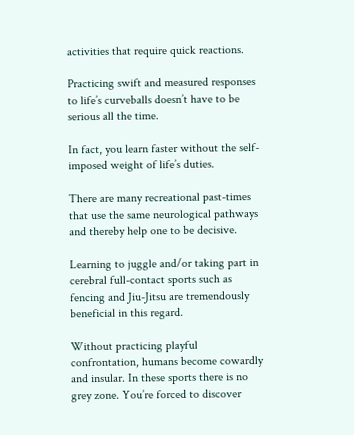activities that require quick reactions.

Practicing swift and measured responses to life’s curveballs doesn’t have to be serious all the time.

In fact, you learn faster without the self-imposed weight of life’s duties.

There are many recreational past-times that use the same neurological pathways and thereby help one to be decisive.

Learning to juggle and/or taking part in cerebral full-contact sports such as fencing and Jiu-Jitsu are tremendously beneficial in this regard.

Without practicing playful confrontation, humans become cowardly and insular. In these sports there is no grey zone. You’re forced to discover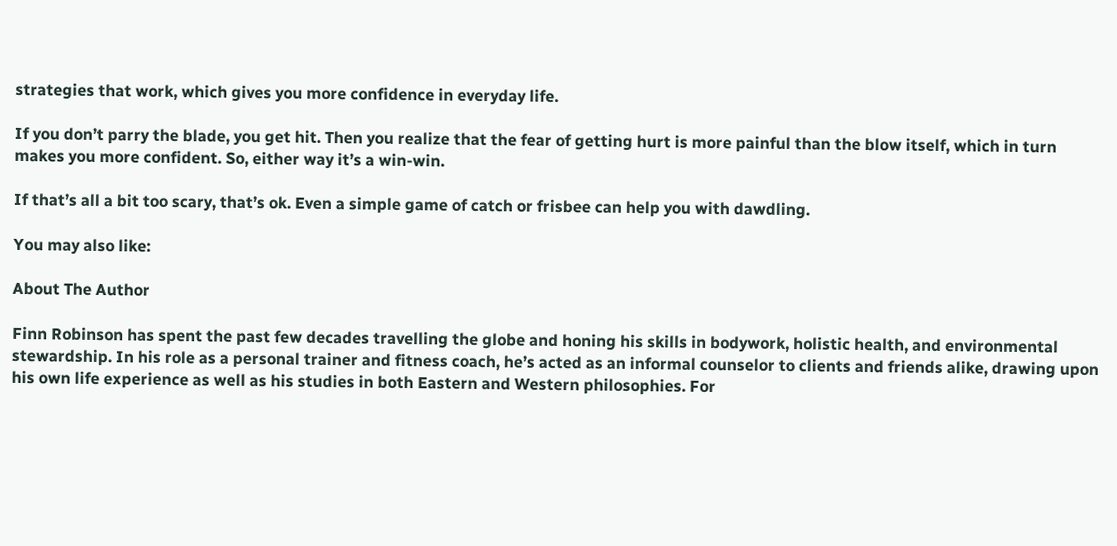strategies that work, which gives you more confidence in everyday life.

If you don’t parry the blade, you get hit. Then you realize that the fear of getting hurt is more painful than the blow itself, which in turn makes you more confident. So, either way it’s a win-win.

If that’s all a bit too scary, that’s ok. Even a simple game of catch or frisbee can help you with dawdling.

You may also like:

About The Author

Finn Robinson has spent the past few decades travelling the globe and honing his skills in bodywork, holistic health, and environmental stewardship. In his role as a personal trainer and fitness coach, he’s acted as an informal counselor to clients and friends alike, drawing upon his own life experience as well as his studies in both Eastern and Western philosophies. For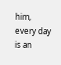him, every day is an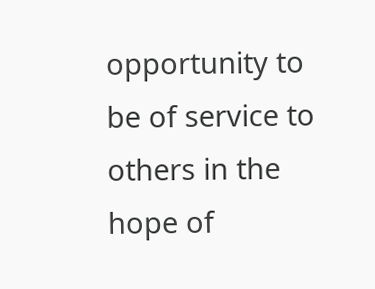opportunity to be of service to others in the hope of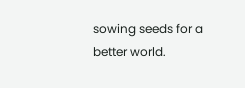sowing seeds for a better world.